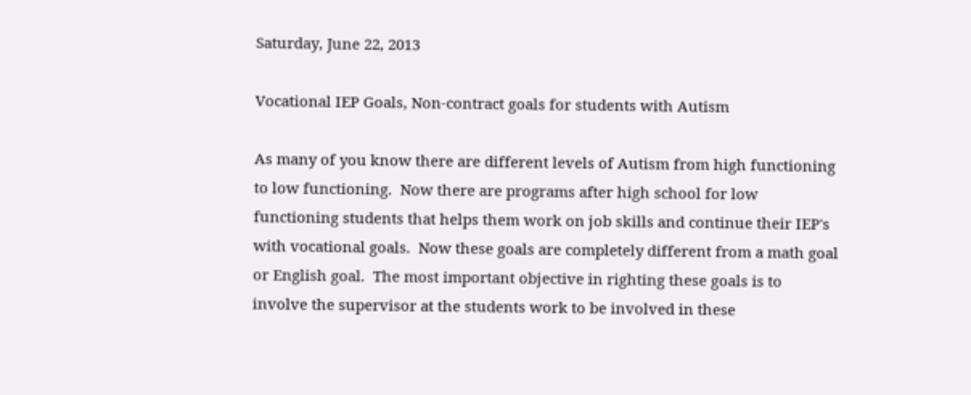Saturday, June 22, 2013

Vocational IEP Goals, Non-contract goals for students with Autism

As many of you know there are different levels of Autism from high functioning to low functioning.  Now there are programs after high school for low functioning students that helps them work on job skills and continue their IEP's with vocational goals.  Now these goals are completely different from a math goal or English goal.  The most important objective in righting these goals is to involve the supervisor at the students work to be involved in these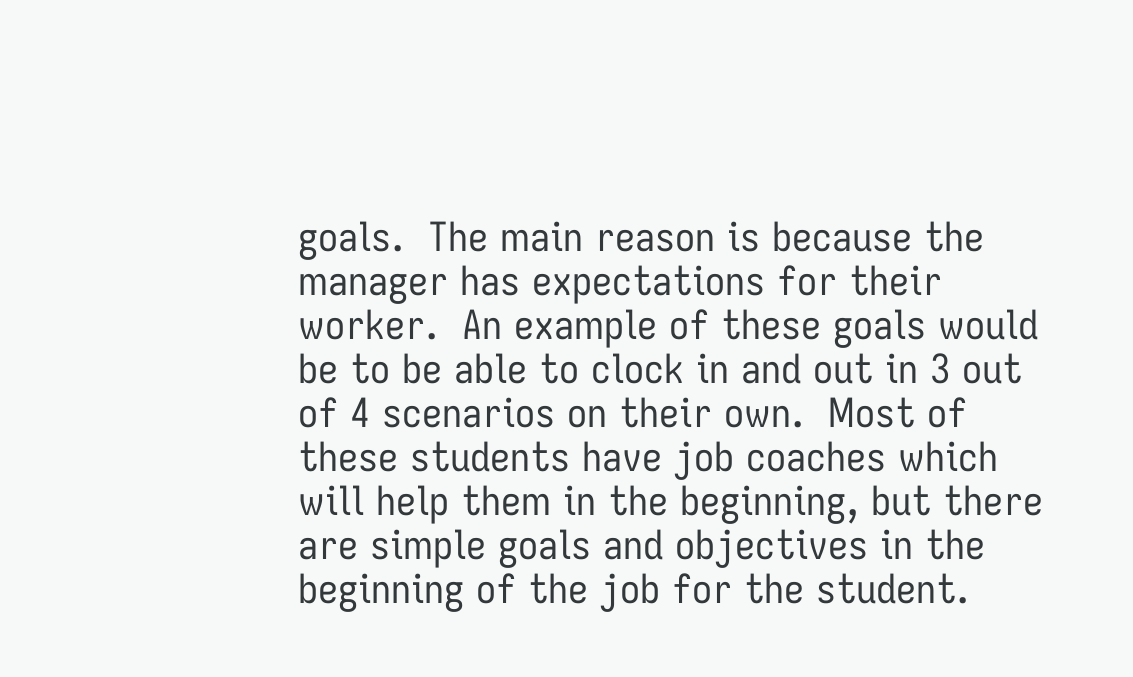goals.  The main reason is because the manager has expectations for their worker.  An example of these goals would be to be able to clock in and out in 3 out of 4 scenarios on their own.  Most of these students have job coaches which will help them in the beginning, but there are simple goals and objectives in the beginning of the job for the student.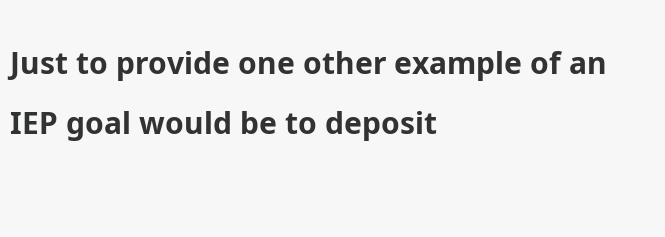Just to provide one other example of an IEP goal would be to deposit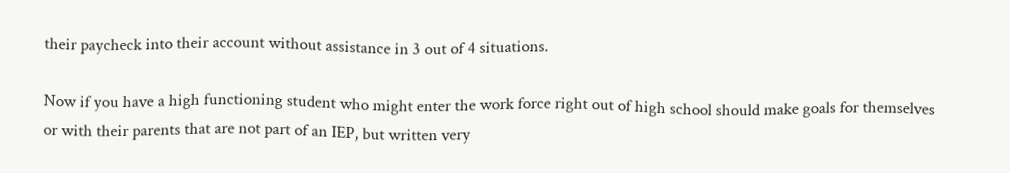their paycheck into their account without assistance in 3 out of 4 situations.

Now if you have a high functioning student who might enter the work force right out of high school should make goals for themselves or with their parents that are not part of an IEP, but written very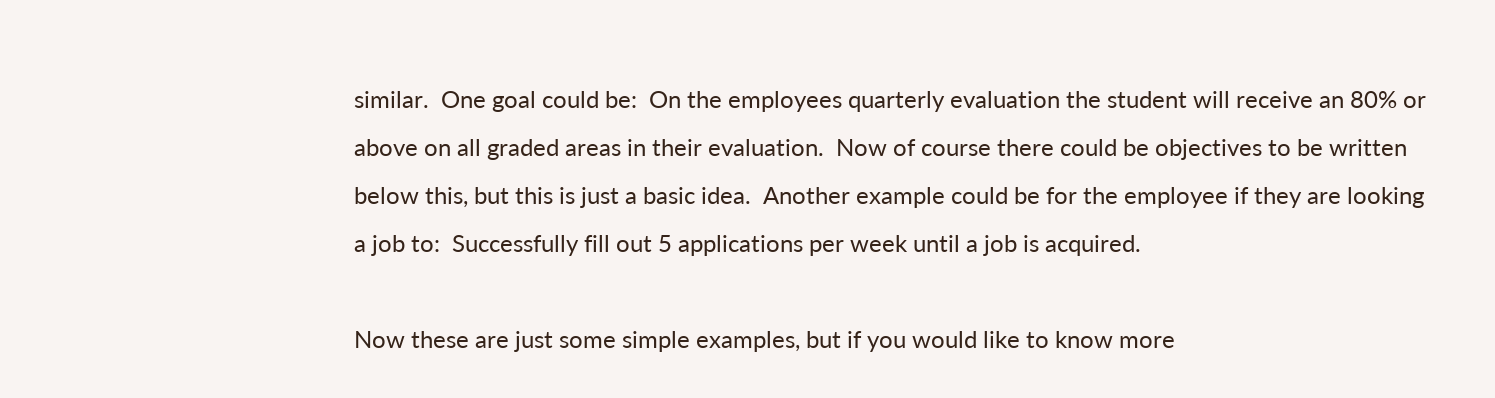similar.  One goal could be:  On the employees quarterly evaluation the student will receive an 80% or above on all graded areas in their evaluation.  Now of course there could be objectives to be written below this, but this is just a basic idea.  Another example could be for the employee if they are looking a job to:  Successfully fill out 5 applications per week until a job is acquired.

Now these are just some simple examples, but if you would like to know more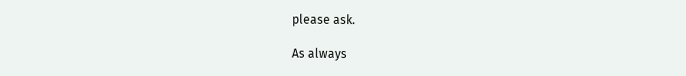please ask.

As always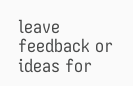leave feedback or ideas for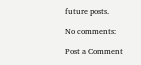future posts.

No comments:

Post a Comment